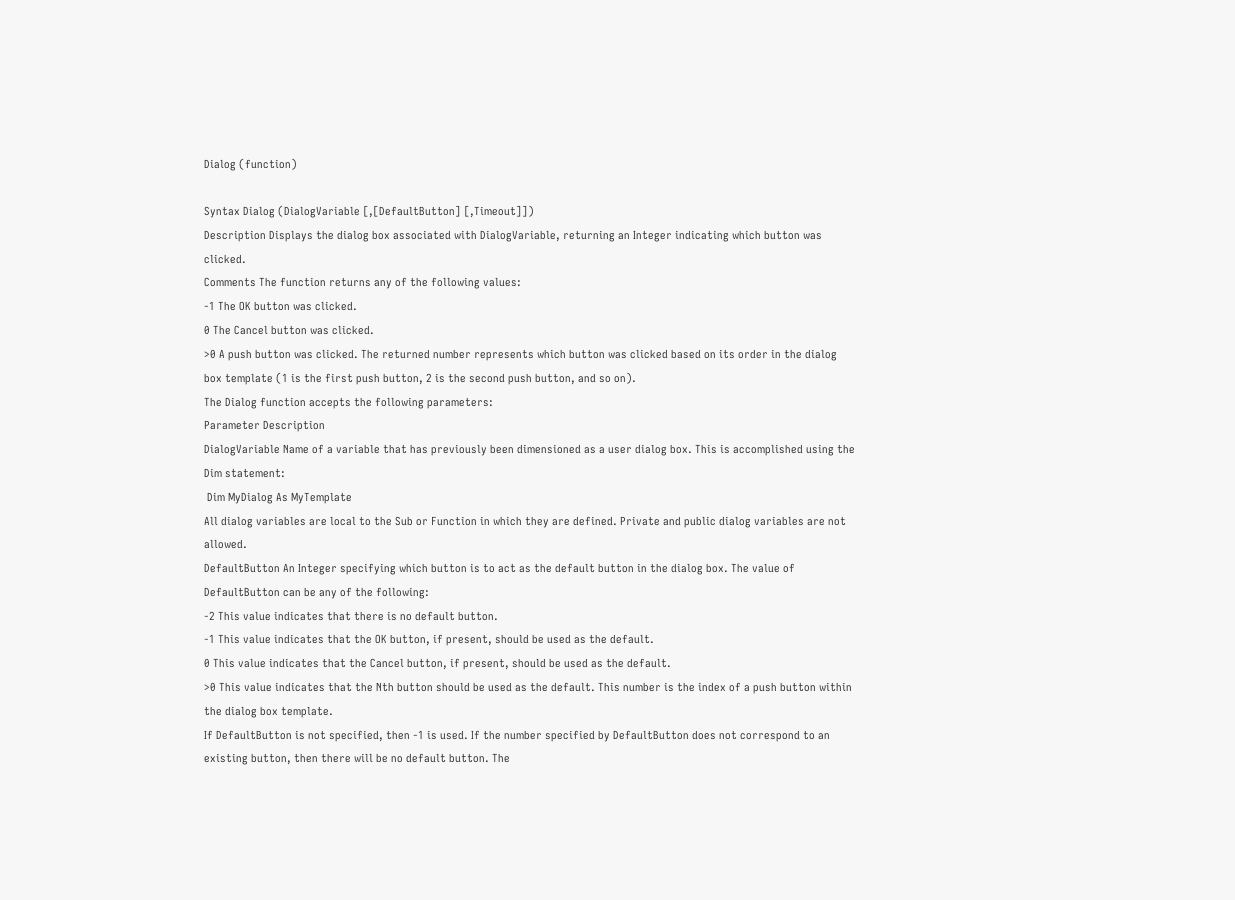Dialog (function)

Syntax Dialog (DialogVariable [,[DefaultButton] [,Timeout]])
Description Displays the dialog box associated with DialogVariable, returning an Integer indicating which button was clicked.
Comments The function returns any of the following values:
-1 The OK button was clicked.
0 The Cancel button was clicked.
>0 A push button was clicked. The returned number represents which button was clicked based on its order in the dialog box template (1 is the first push button, 2 is the second push button, and so on).
The Dialog function accepts the following parameters:
Parameter Description
DialogVariable Name of a variable that has previously been dimensioned as a user dialog box. This is accomplished using the Dim statement:
 Dim MyDialog As MyTemplate
All dialog variables are local to the Sub or Function in which they are defined. Private and public dialog variables are not allowed.
DefaultButton An Integer specifying which button is to act as the default button in the dialog box. The value of DefaultButton can be any of the following:
-2 This value indicates that there is no default button.
-1 This value indicates that the OK button, if present, should be used as the default.
0 This value indicates that the Cancel button, if present, should be used as the default.
>0 This value indicates that the Nth button should be used as the default. This number is the index of a push button within the dialog box template.
If DefaultButton is not specified, then -1 is used. If the number specified by DefaultButton does not correspond to an existing button, then there will be no default button. The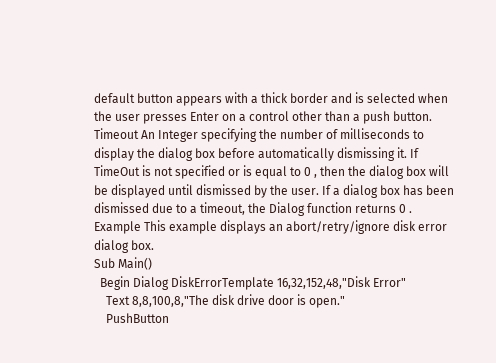default button appears with a thick border and is selected when the user presses Enter on a control other than a push button.
Timeout An Integer specifying the number of milliseconds to display the dialog box before automatically dismissing it. If TimeOut is not specified or is equal to 0 , then the dialog box will be displayed until dismissed by the user. If a dialog box has been dismissed due to a timeout, the Dialog function returns 0 .
Example This example displays an abort/retry/ignore disk error dialog box.
Sub Main()
  Begin Dialog DiskErrorTemplate 16,32,152,48,"Disk Error"
    Text 8,8,100,8,"The disk drive door is open."
    PushButton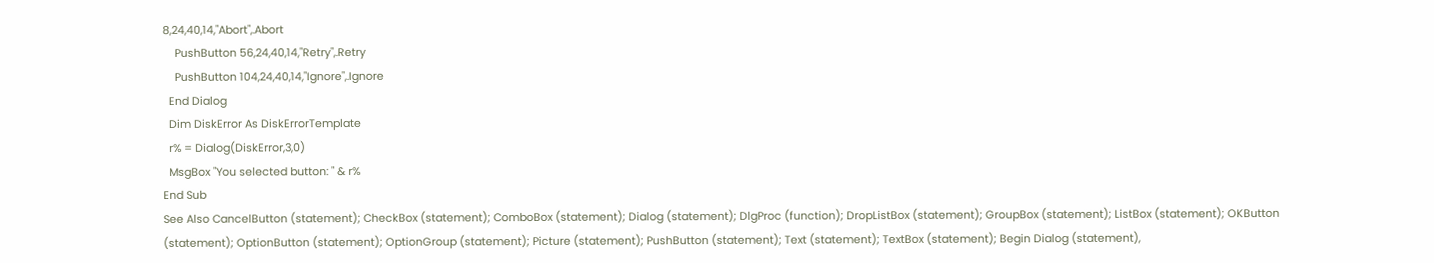8,24,40,14,"Abort",.Abort
    PushButton 56,24,40,14,"Retry",.Retry
    PushButton 104,24,40,14,"Ignore",.Ignore
  End Dialog
  Dim DiskError As DiskErrorTemplate
  r% = Dialog(DiskError,3,0)
  MsgBox "You selected button: " & r%
End Sub
See Also CancelButton (statement); CheckBox (statement); ComboBox (statement); Dialog (statement); DlgProc (function); DropListBox (statement); GroupBox (statement); ListBox (statement); OKButton (statement); OptionButton (statement); OptionGroup (statement); Picture (statement); PushButton (statement); Text (statement); TextBox (statement); Begin Dialog (statement),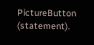PictureButton (statement).